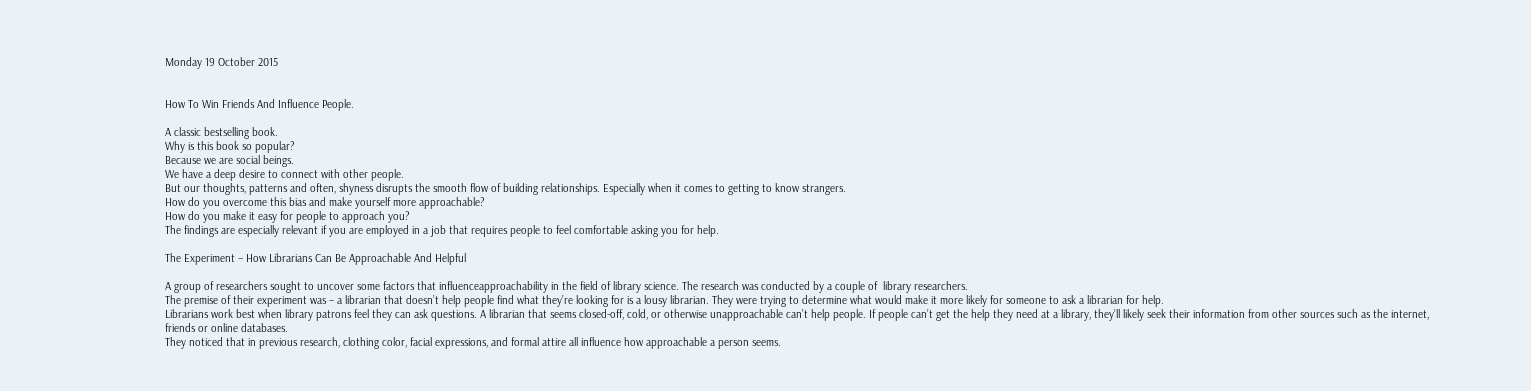Monday 19 October 2015


How To Win Friends And Influence People.

A classic bestselling book.
Why is this book so popular?
Because we are social beings.
We have a deep desire to connect with other people.
But our thoughts, patterns and often, shyness disrupts the smooth flow of building relationships. Especially when it comes to getting to know strangers.
How do you overcome this bias and make yourself more approachable?
How do you make it easy for people to approach you?
The findings are especially relevant if you are employed in a job that requires people to feel comfortable asking you for help.

The Experiment – How Librarians Can Be Approachable And Helpful

A group of researchers sought to uncover some factors that influenceapproachability in the field of library science. The research was conducted by a couple of  library researchers.
The premise of their experiment was – a librarian that doesn’t help people find what they’re looking for is a lousy librarian. They were trying to determine what would make it more likely for someone to ask a librarian for help.
Librarians work best when library patrons feel they can ask questions. A librarian that seems closed-off, cold, or otherwise unapproachable can’t help people. If people can’t get the help they need at a library, they’ll likely seek their information from other sources such as the internet, friends or online databases.
They noticed that in previous research, clothing color, facial expressions, and formal attire all influence how approachable a person seems.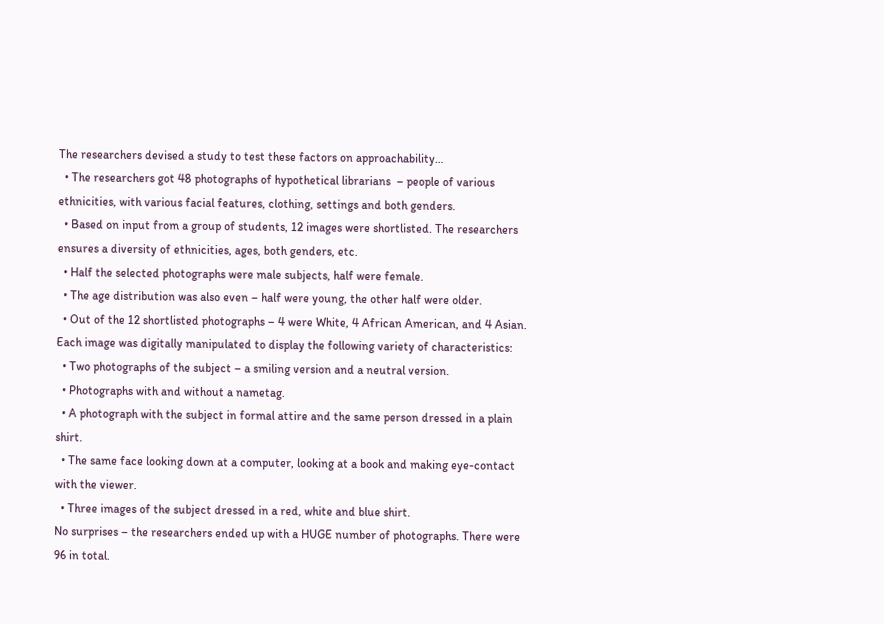The researchers devised a study to test these factors on approachability…
  • The researchers got 48 photographs of hypothetical librarians  – people of various ethnicities, with various facial features, clothing, settings and both genders.
  • Based on input from a group of students, 12 images were shortlisted. The researchers ensures a diversity of ethnicities, ages, both genders, etc.
  • Half the selected photographs were male subjects, half were female.
  • The age distribution was also even – half were young, the other half were older.
  • Out of the 12 shortlisted photographs – 4 were White, 4 African American, and 4 Asian.
Each image was digitally manipulated to display the following variety of characteristics:
  • Two photographs of the subject – a smiling version and a neutral version.
  • Photographs with and without a nametag.
  • A photograph with the subject in formal attire and the same person dressed in a plain shirt.
  • The same face looking down at a computer, looking at a book and making eye-contact with the viewer.
  • Three images of the subject dressed in a red, white and blue shirt.
No surprises – the researchers ended up with a HUGE number of photographs. There were 96 in total.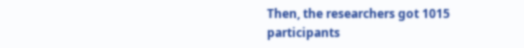Then, the researchers got 1015 participants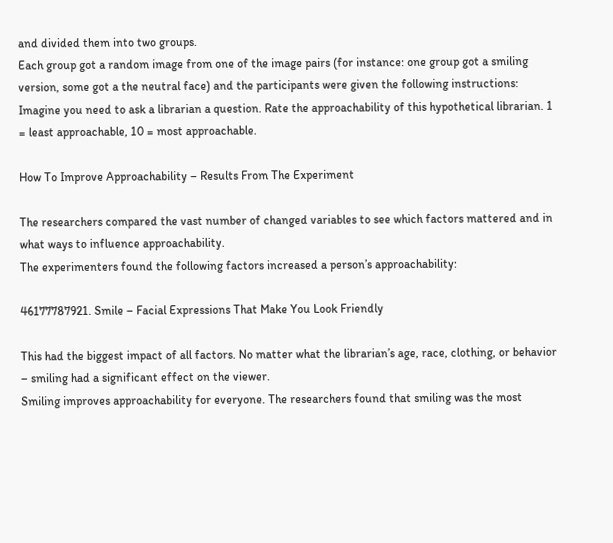and divided them into two groups.
Each group got a random image from one of the image pairs (for instance: one group got a smiling version, some got a the neutral face) and the participants were given the following instructions:
Imagine you need to ask a librarian a question. Rate the approachability of this hypothetical librarian. 1 = least approachable, 10 = most approachable.

How To Improve Approachability – Results From The Experiment

The researchers compared the vast number of changed variables to see which factors mattered and in what ways to influence approachability.
The experimenters found the following factors increased a person’s approachability:

46177787921. Smile – Facial Expressions That Make You Look Friendly

This had the biggest impact of all factors. No matter what the librarian’s age, race, clothing, or behavior – smiling had a significant effect on the viewer.
Smiling improves approachability for everyone. The researchers found that smiling was the most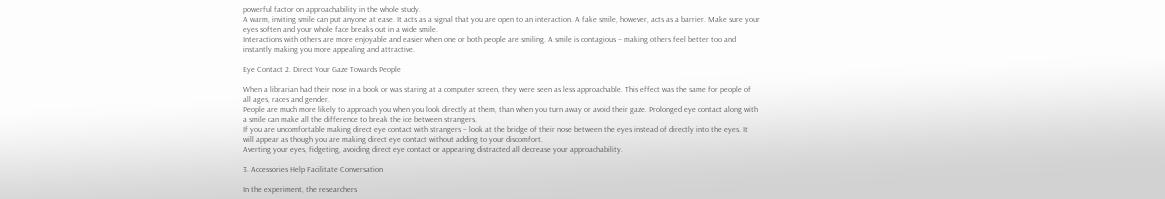powerful factor on approachability in the whole study.
A warm, inviting smile can put anyone at ease. It acts as a signal that you are open to an interaction. A fake smile, however, acts as a barrier. Make sure your eyes soften and your whole face breaks out in a wide smile.
Interactions with others are more enjoyable and easier when one or both people are smiling. A smile is contagious – making others feel better too and instantly making you more appealing and attractive.

Eye Contact 2. Direct Your Gaze Towards People

When a librarian had their nose in a book or was staring at a computer screen, they were seen as less approachable. This effect was the same for people of all ages, races and gender.
People are much more likely to approach you when you look directly at them, than when you turn away or avoid their gaze. Prolonged eye contact along with a smile can make all the difference to break the ice between strangers.
If you are uncomfortable making direct eye contact with strangers – look at the bridge of their nose between the eyes instead of directly into the eyes. It will appear as though you are making direct eye contact without adding to your discomfort.
Averting your eyes, fidgeting, avoiding direct eye contact or appearing distracted all decrease your approachability.

3. Accessories Help Facilitate Conversation

In the experiment, the researchers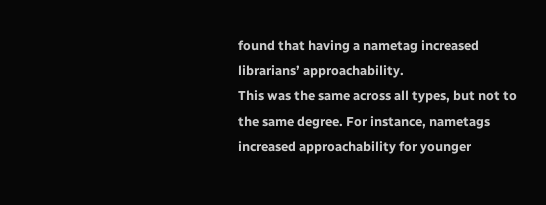found that having a nametag increased librarians’ approachability.
This was the same across all types, but not to the same degree. For instance, nametags increased approachability for younger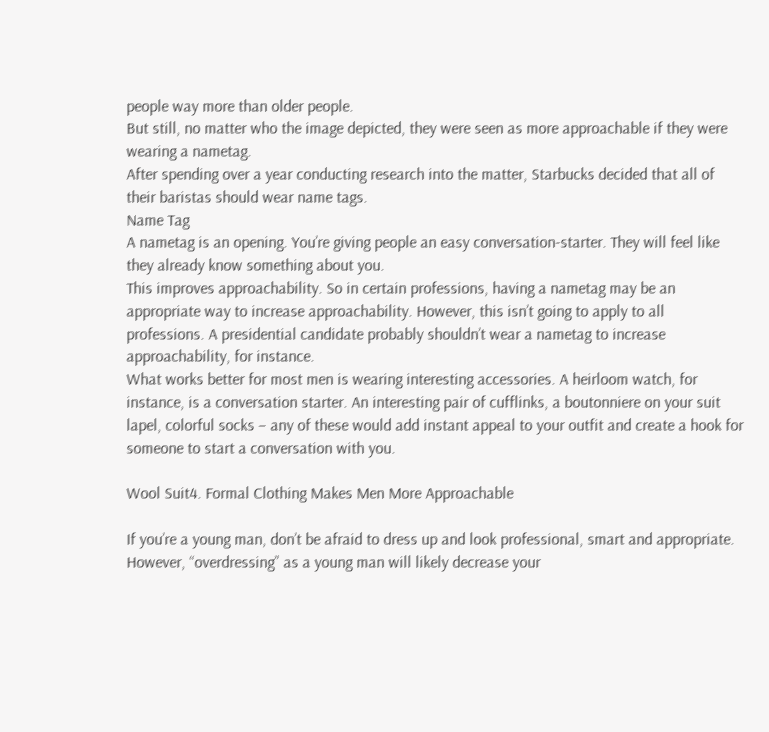people way more than older people.
But still, no matter who the image depicted, they were seen as more approachable if they were wearing a nametag.
After spending over a year conducting research into the matter, Starbucks decided that all of their baristas should wear name tags.
Name Tag
A nametag is an opening. You’re giving people an easy conversation-starter. They will feel like they already know something about you.
This improves approachability. So in certain professions, having a nametag may be an appropriate way to increase approachability. However, this isn’t going to apply to all professions. A presidential candidate probably shouldn’t wear a nametag to increase approachability, for instance.
What works better for most men is wearing interesting accessories. A heirloom watch, for instance, is a conversation starter. An interesting pair of cufflinks, a boutonniere on your suit lapel, colorful socks – any of these would add instant appeal to your outfit and create a hook for someone to start a conversation with you.

Wool Suit4. Formal Clothing Makes Men More Approachable

If you’re a young man, don’t be afraid to dress up and look professional, smart and appropriate.
However, “overdressing” as a young man will likely decrease your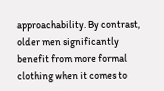approachability. By contrast, older men significantly benefit from more formal clothing when it comes to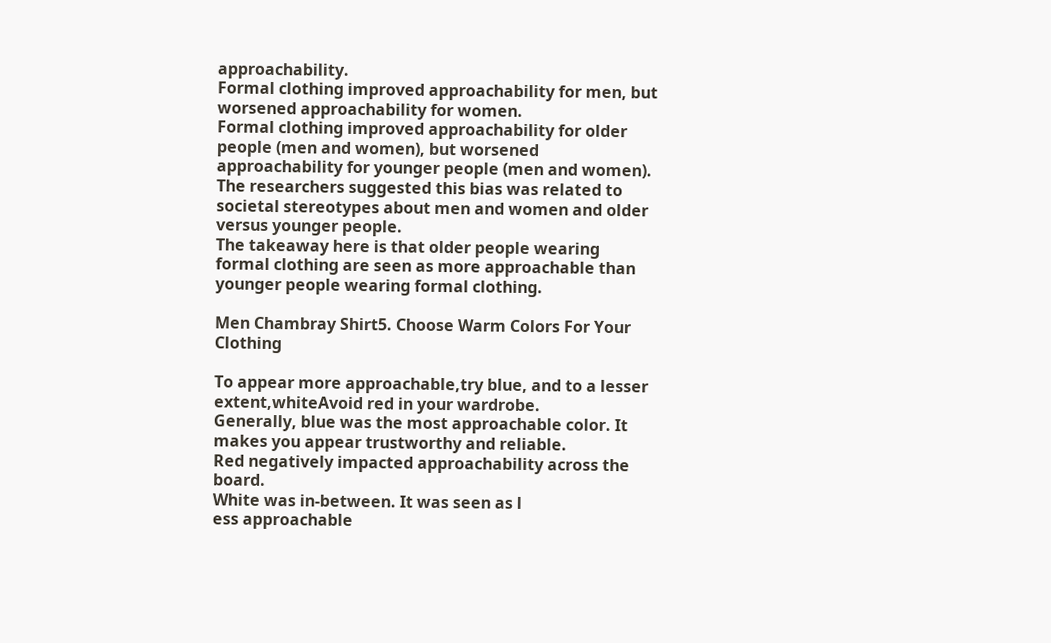approachability.
Formal clothing improved approachability for men, but worsened approachability for women.
Formal clothing improved approachability for older people (men and women), but worsened approachability for younger people (men and women).
The researchers suggested this bias was related to societal stereotypes about men and women and older versus younger people.
The takeaway here is that older people wearing formal clothing are seen as more approachable than younger people wearing formal clothing.

Men Chambray Shirt5. Choose Warm Colors For Your Clothing

To appear more approachable,try blue, and to a lesser extent,whiteAvoid red in your wardrobe.
Generally, blue was the most approachable color. It makes you appear trustworthy and reliable.
Red negatively impacted approachability across the board.
White was in-between. It was seen as l
ess approachable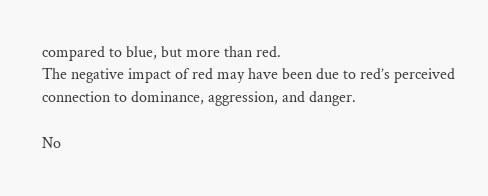compared to blue, but more than red.
The negative impact of red may have been due to red’s perceived connection to dominance, aggression, and danger.

No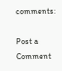comments:

Post a Comment